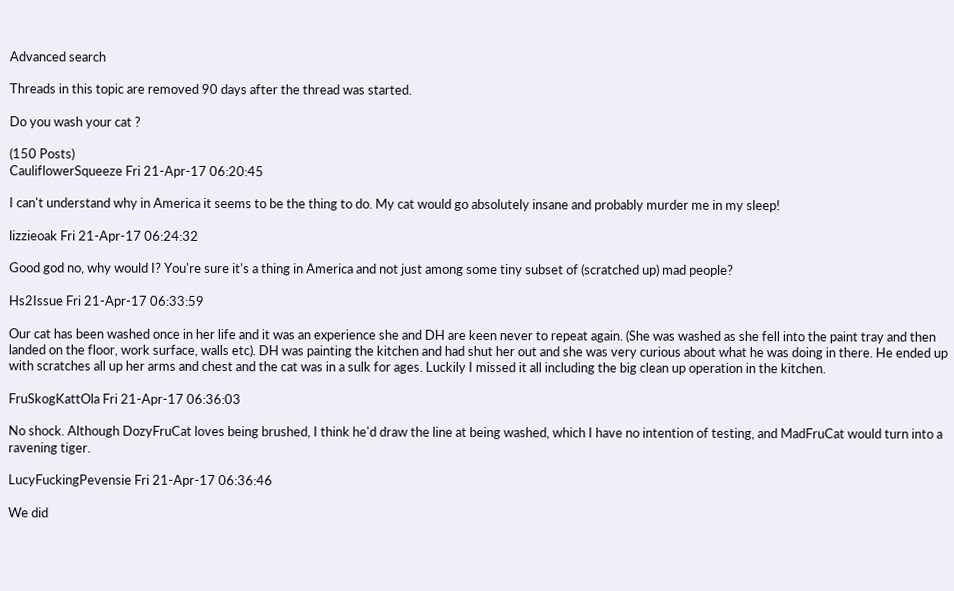Advanced search

Threads in this topic are removed 90 days after the thread was started.

Do you wash your cat ?

(150 Posts)
CauliflowerSqueeze Fri 21-Apr-17 06:20:45

I can't understand why in America it seems to be the thing to do. My cat would go absolutely insane and probably murder me in my sleep!

lizzieoak Fri 21-Apr-17 06:24:32

Good god no, why would I? You're sure it's a thing in America and not just among some tiny subset of (scratched up) mad people?

Hs2Issue Fri 21-Apr-17 06:33:59

Our cat has been washed once in her life and it was an experience she and DH are keen never to repeat again. (She was washed as she fell into the paint tray and then landed on the floor, work surface, walls etc). DH was painting the kitchen and had shut her out and she was very curious about what he was doing in there. He ended up with scratches all up her arms and chest and the cat was in a sulk for ages. Luckily I missed it all including the big clean up operation in the kitchen.

FruSkogKattOla Fri 21-Apr-17 06:36:03

No shock. Although DozyFruCat loves being brushed, I think he'd draw the line at being washed, which I have no intention of testing, and MadFruCat would turn into a ravening tiger.

LucyFuckingPevensie Fri 21-Apr-17 06:36:46

We did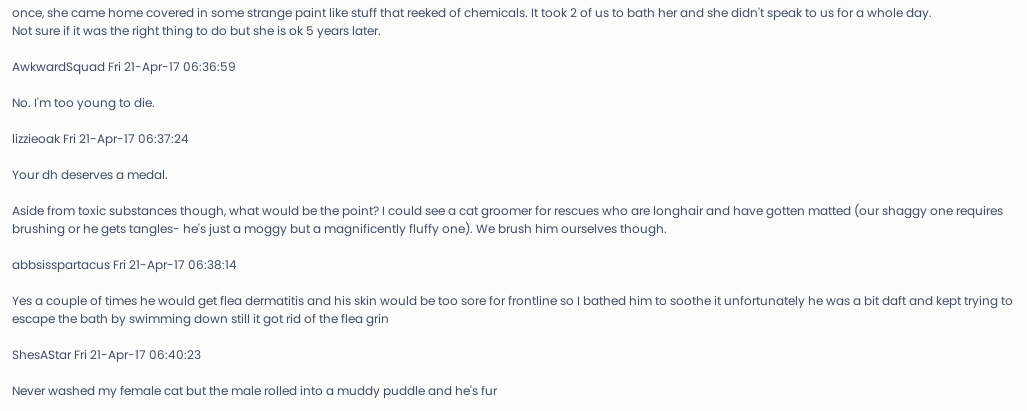once, she came home covered in some strange paint like stuff that reeked of chemicals. It took 2 of us to bath her and she didn't speak to us for a whole day.
Not sure if it was the right thing to do but she is ok 5 years later.

AwkwardSquad Fri 21-Apr-17 06:36:59

No. I'm too young to die.

lizzieoak Fri 21-Apr-17 06:37:24

Your dh deserves a medal.

Aside from toxic substances though, what would be the point? I could see a cat groomer for rescues who are longhair and have gotten matted (our shaggy one requires brushing or he gets tangles- he's just a moggy but a magnificently fluffy one). We brush him ourselves though.

abbsisspartacus Fri 21-Apr-17 06:38:14

Yes a couple of times he would get flea dermatitis and his skin would be too sore for frontline so I bathed him to soothe it unfortunately he was a bit daft and kept trying to escape the bath by swimming down still it got rid of the flea grin

ShesAStar Fri 21-Apr-17 06:40:23

Never washed my female cat but the male rolled into a muddy puddle and he's fur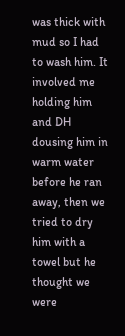was thick with mud so I had to wash him. It involved me holding him and DH dousing him in warm water before he ran away, then we tried to dry him with a towel but he thought we were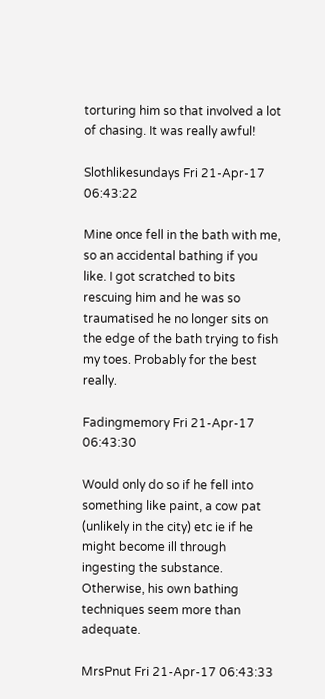torturing him so that involved a lot of chasing. It was really awful!

Slothlikesundays Fri 21-Apr-17 06:43:22

Mine once fell in the bath with me, so an accidental bathing if you like. I got scratched to bits rescuing him and he was so traumatised he no longer sits on the edge of the bath trying to fish my toes. Probably for the best really.

Fadingmemory Fri 21-Apr-17 06:43:30

Would only do so if he fell into something like paint, a cow pat (unlikely in the city) etc ie if he might become ill through ingesting the substance. Otherwise, his own bathing techniques seem more than adequate.

MrsPnut Fri 21-Apr-17 06:43:33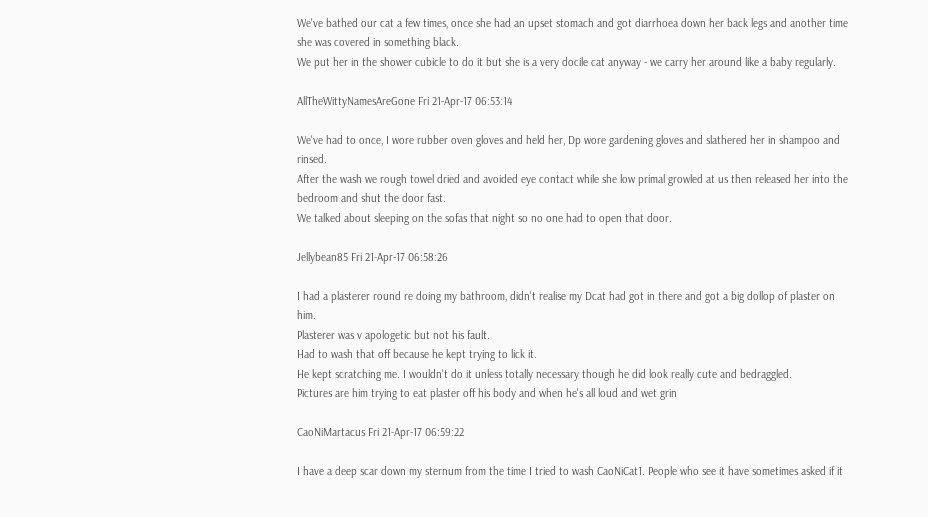We've bathed our cat a few times, once she had an upset stomach and got diarrhoea down her back legs and another time she was covered in something black.
We put her in the shower cubicle to do it but she is a very docile cat anyway - we carry her around like a baby regularly.

AllTheWittyNamesAreGone Fri 21-Apr-17 06:53:14

We've had to once, I wore rubber oven gloves and held her, Dp wore gardening gloves and slathered her in shampoo and rinsed.
After the wash we rough towel dried and avoided eye contact while she low primal growled at us then released her into the bedroom and shut the door fast.
We talked about sleeping on the sofas that night so no one had to open that door.

Jellybean85 Fri 21-Apr-17 06:58:26

I had a plasterer round re doing my bathroom, didn't realise my Dcat had got in there and got a big dollop of plaster on him.
Plasterer was v apologetic but not his fault.
Had to wash that off because he kept trying to lick it.
He kept scratching me. I wouldn't do it unless totally necessary though he did look really cute and bedraggled.
Pictures are him trying to eat plaster off his body and when he's all loud and wet grin

CaoNiMartacus Fri 21-Apr-17 06:59:22

I have a deep scar down my sternum from the time I tried to wash CaoNiCat1. People who see it have sometimes asked if it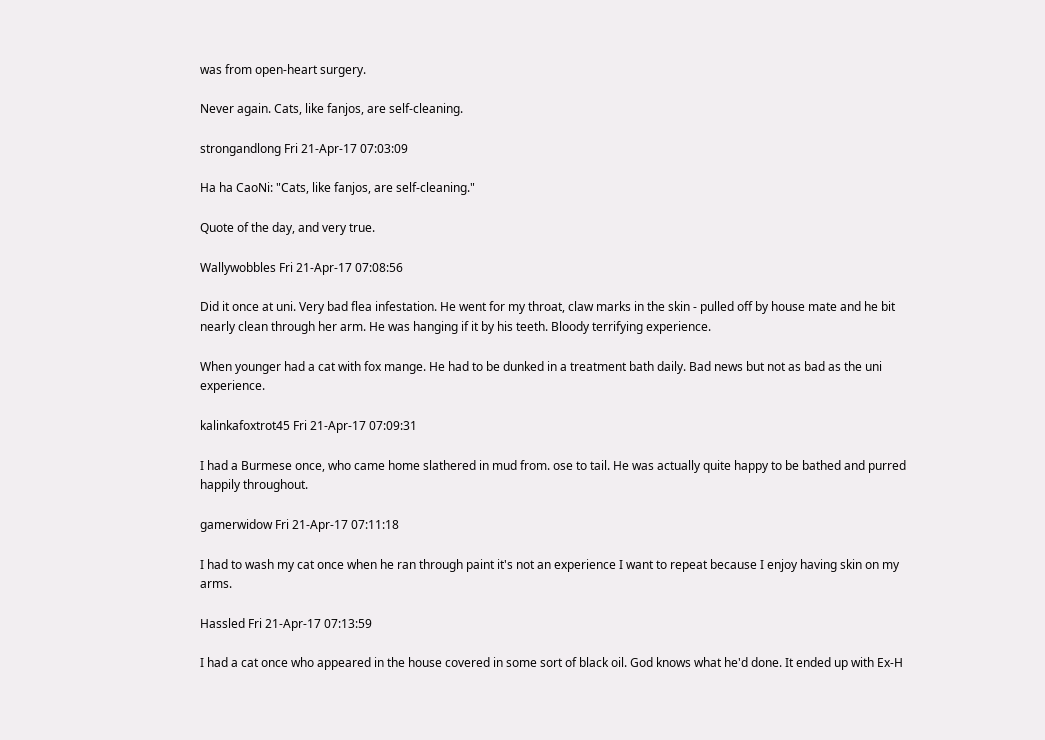was from open-heart surgery.

Never again. Cats, like fanjos, are self-cleaning.

strongandlong Fri 21-Apr-17 07:03:09

Ha ha CaoNi: "Cats, like fanjos, are self-cleaning."

Quote of the day, and very true.

Wallywobbles Fri 21-Apr-17 07:08:56

Did it once at uni. Very bad flea infestation. He went for my throat, claw marks in the skin - pulled off by house mate and he bit nearly clean through her arm. He was hanging if it by his teeth. Bloody terrifying experience.

When younger had a cat with fox mange. He had to be dunked in a treatment bath daily. Bad news but not as bad as the uni experience.

kalinkafoxtrot45 Fri 21-Apr-17 07:09:31

I had a Burmese once, who came home slathered in mud from. ose to tail. He was actually quite happy to be bathed and purred happily throughout.

gamerwidow Fri 21-Apr-17 07:11:18

I had to wash my cat once when he ran through paint it's not an experience I want to repeat because I enjoy having skin on my arms.

Hassled Fri 21-Apr-17 07:13:59

I had a cat once who appeared in the house covered in some sort of black oil. God knows what he'd done. It ended up with Ex-H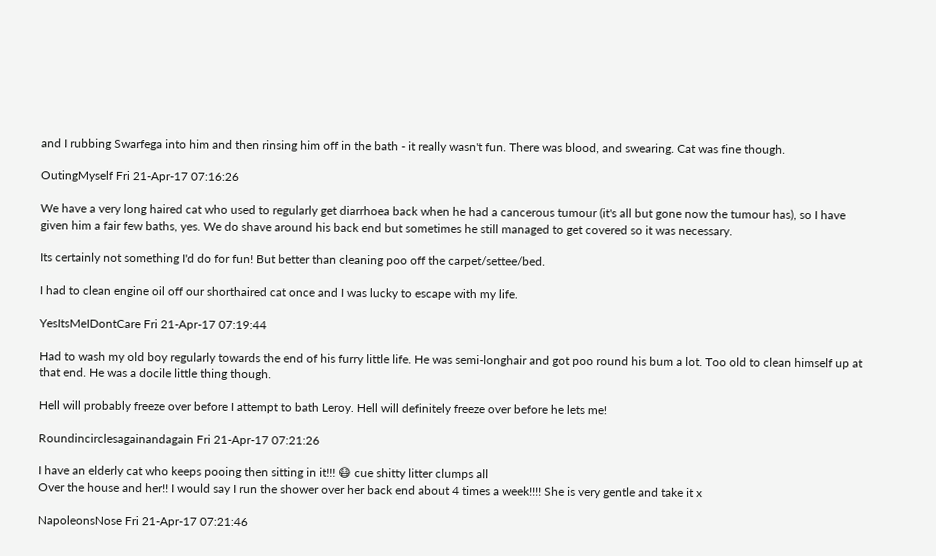and I rubbing Swarfega into him and then rinsing him off in the bath - it really wasn't fun. There was blood, and swearing. Cat was fine though.

OutingMyself Fri 21-Apr-17 07:16:26

We have a very long haired cat who used to regularly get diarrhoea back when he had a cancerous tumour (it's all but gone now the tumour has), so I have given him a fair few baths, yes. We do shave around his back end but sometimes he still managed to get covered so it was necessary.

Its certainly not something I'd do for fun! But better than cleaning poo off the carpet/settee/bed.

I had to clean engine oil off our shorthaired cat once and I was lucky to escape with my life.

YesItsMeIDontCare Fri 21-Apr-17 07:19:44

Had to wash my old boy regularly towards the end of his furry little life. He was semi-longhair and got poo round his bum a lot. Too old to clean himself up at that end. He was a docile little thing though.

Hell will probably freeze over before I attempt to bath Leroy. Hell will definitely freeze over before he lets me!

Roundincirclesagainandagain Fri 21-Apr-17 07:21:26

I have an elderly cat who keeps pooing then sitting in it!!! 😷 cue shitty litter clumps all
Over the house and her!! I would say I run the shower over her back end about 4 times a week!!!! She is very gentle and take it x

NapoleonsNose Fri 21-Apr-17 07:21:46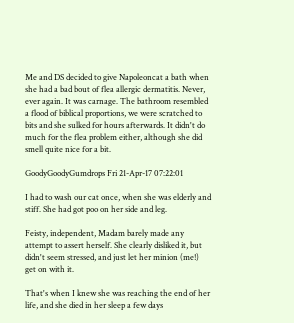Me and DS decided to give Napoleoncat a bath when she had a bad bout of flea allergic dermatitis. Never, ever again. It was carnage. The bathroom resembled a flood of biblical proportions, we were scratched to bits and she sulked for hours afterwards. It didn't do much for the flea problem either, although she did smell quite nice for a bit.

GoodyGoodyGumdrops Fri 21-Apr-17 07:22:01

I had to wash our cat once, when she was elderly and stiff. She had got poo on her side and leg.

Feisty, independent, Madam barely made any attempt to assert herself. She clearly disliked it, but didn't seem stressed, and just let her minion (me!) get on with it.

That's when I knew she was reaching the end of her life, and she died in her sleep a few days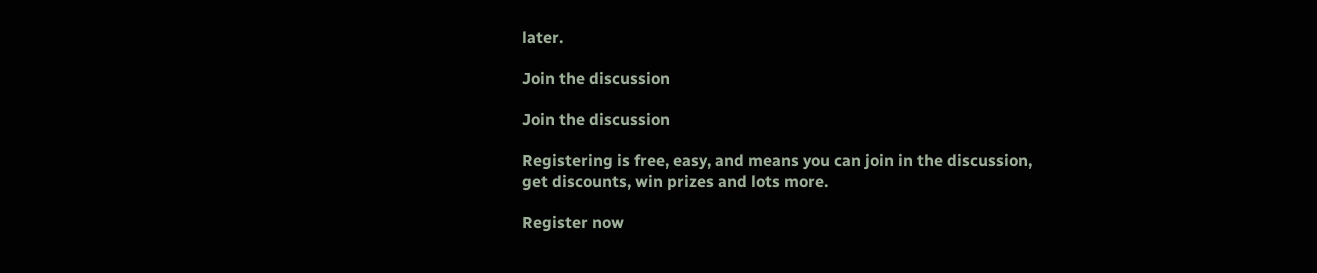later.

Join the discussion

Join the discussion

Registering is free, easy, and means you can join in the discussion, get discounts, win prizes and lots more.

Register now